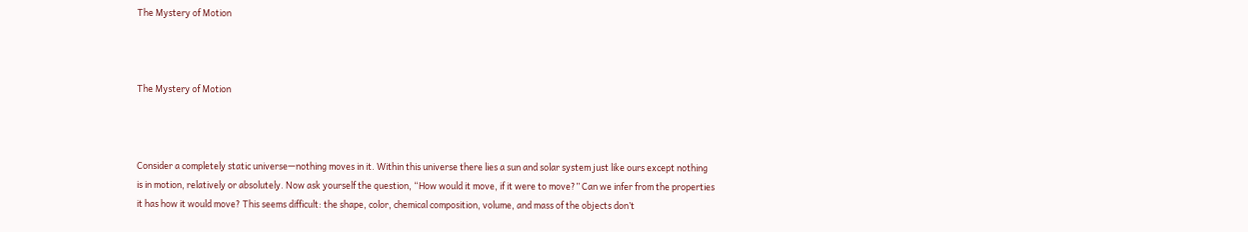The Mystery of Motion



The Mystery of Motion



Consider a completely static universe—nothing moves in it. Within this universe there lies a sun and solar system just like ours except nothing is in motion, relatively or absolutely. Now ask yourself the question, “How would it move, if it were to move?” Can we infer from the properties it has how it would move? This seems difficult: the shape, color, chemical composition, volume, and mass of the objects don’t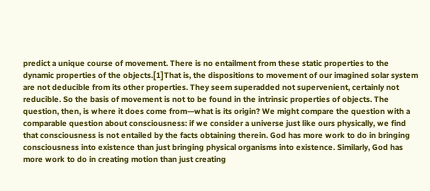predict a unique course of movement. There is no entailment from these static properties to the dynamic properties of the objects.[1]That is, the dispositions to movement of our imagined solar system are not deducible from its other properties. They seem superadded not supervenient, certainly not reducible. So the basis of movement is not to be found in the intrinsic properties of objects. The question, then, is where it does come from—what is its origin? We might compare the question with a comparable question about consciousness: if we consider a universe just like ours physically, we find that consciousness is not entailed by the facts obtaining therein. God has more work to do in bringing consciousness into existence than just bringing physical organisms into existence. Similarly, God has more work to do in creating motion than just creating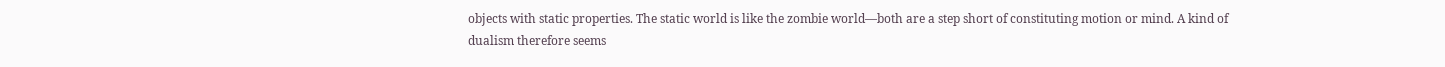objects with static properties. The static world is like the zombie world—both are a step short of constituting motion or mind. A kind of dualism therefore seems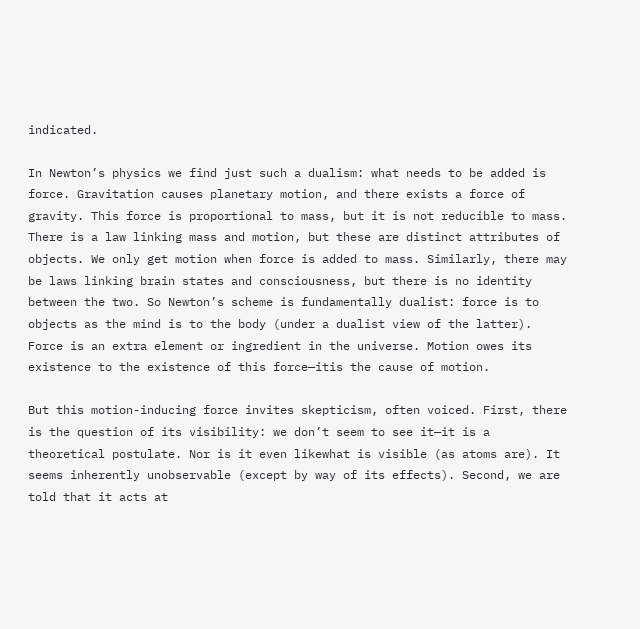indicated.

In Newton’s physics we find just such a dualism: what needs to be added is force. Gravitation causes planetary motion, and there exists a force of gravity. This force is proportional to mass, but it is not reducible to mass. There is a law linking mass and motion, but these are distinct attributes of objects. We only get motion when force is added to mass. Similarly, there may be laws linking brain states and consciousness, but there is no identity between the two. So Newton’s scheme is fundamentally dualist: force is to objects as the mind is to the body (under a dualist view of the latter). Force is an extra element or ingredient in the universe. Motion owes its existence to the existence of this force—itis the cause of motion.

But this motion-inducing force invites skepticism, often voiced. First, there is the question of its visibility: we don’t seem to see it—it is a theoretical postulate. Nor is it even likewhat is visible (as atoms are). It seems inherently unobservable (except by way of its effects). Second, we are told that it acts at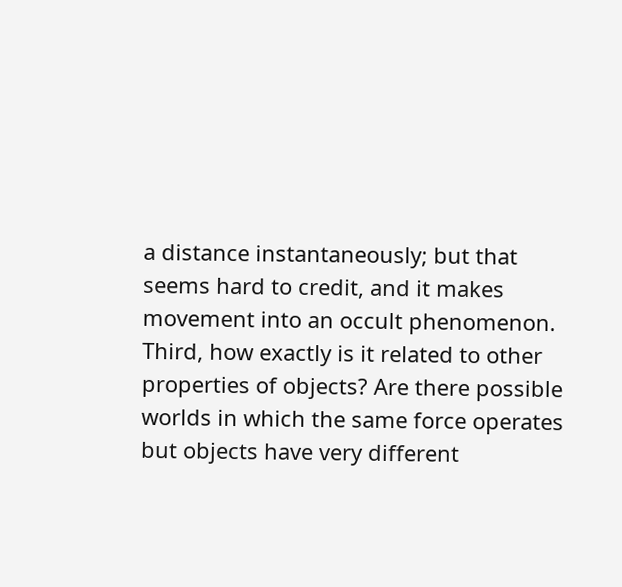a distance instantaneously; but that seems hard to credit, and it makes movement into an occult phenomenon. Third, how exactly is it related to other properties of objects? Are there possible worlds in which the same force operates but objects have very different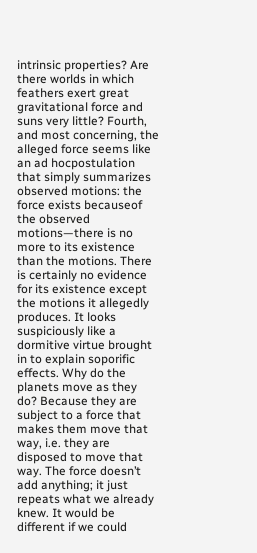intrinsic properties? Are there worlds in which feathers exert great gravitational force and suns very little? Fourth, and most concerning, the alleged force seems like an ad hocpostulation that simply summarizes observed motions: the force exists becauseof the observed motions—there is no more to its existence than the motions. There is certainly no evidence for its existence except the motions it allegedly produces. It looks suspiciously like a dormitive virtue brought in to explain soporific effects. Why do the planets move as they do? Because they are subject to a force that makes them move that way, i.e. they are disposed to move that way. The force doesn’t add anything; it just repeats what we already knew. It would be different if we could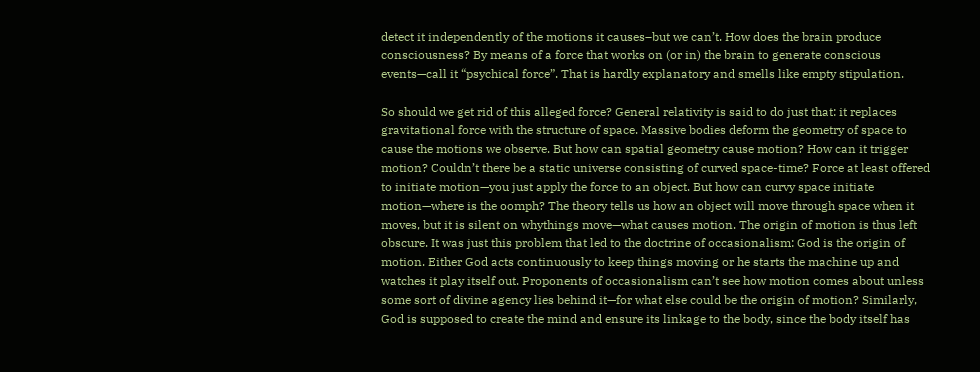detect it independently of the motions it causes–but we can’t. How does the brain produce consciousness? By means of a force that works on (or in) the brain to generate conscious events—call it “psychical force”. That is hardly explanatory and smells like empty stipulation.

So should we get rid of this alleged force? General relativity is said to do just that: it replaces gravitational force with the structure of space. Massive bodies deform the geometry of space to cause the motions we observe. But how can spatial geometry cause motion? How can it trigger motion? Couldn’t there be a static universe consisting of curved space-time? Force at least offered to initiate motion—you just apply the force to an object. But how can curvy space initiate motion—where is the oomph? The theory tells us how an object will move through space when it moves, but it is silent on whythings move—what causes motion. The origin of motion is thus left obscure. It was just this problem that led to the doctrine of occasionalism: God is the origin of motion. Either God acts continuously to keep things moving or he starts the machine up and watches it play itself out. Proponents of occasionalism can’t see how motion comes about unless some sort of divine agency lies behind it—for what else could be the origin of motion? Similarly, God is supposed to create the mind and ensure its linkage to the body, since the body itself has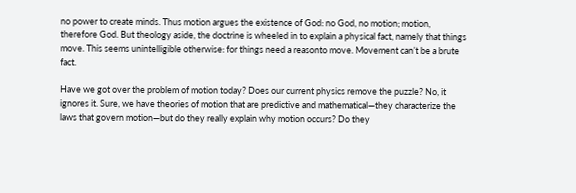no power to create minds. Thus motion argues the existence of God: no God, no motion; motion, therefore God. But theology aside, the doctrine is wheeled in to explain a physical fact, namely that things move. This seems unintelligible otherwise: for things need a reasonto move. Movement can’t be a brute fact.

Have we got over the problem of motion today? Does our current physics remove the puzzle? No, it ignores it. Sure, we have theories of motion that are predictive and mathematical—they characterize the laws that govern motion—but do they really explain why motion occurs? Do they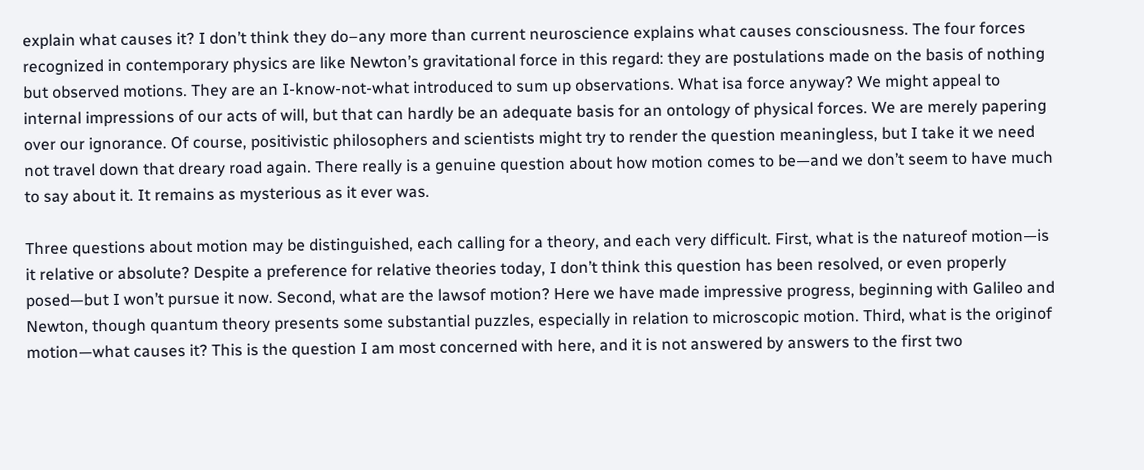explain what causes it? I don’t think they do–any more than current neuroscience explains what causes consciousness. The four forces recognized in contemporary physics are like Newton’s gravitational force in this regard: they are postulations made on the basis of nothing but observed motions. They are an I-know-not-what introduced to sum up observations. What isa force anyway? We might appeal to internal impressions of our acts of will, but that can hardly be an adequate basis for an ontology of physical forces. We are merely papering over our ignorance. Of course, positivistic philosophers and scientists might try to render the question meaningless, but I take it we need not travel down that dreary road again. There really is a genuine question about how motion comes to be—and we don’t seem to have much to say about it. It remains as mysterious as it ever was.

Three questions about motion may be distinguished, each calling for a theory, and each very difficult. First, what is the natureof motion—is it relative or absolute? Despite a preference for relative theories today, I don’t think this question has been resolved, or even properly posed—but I won’t pursue it now. Second, what are the lawsof motion? Here we have made impressive progress, beginning with Galileo and Newton, though quantum theory presents some substantial puzzles, especially in relation to microscopic motion. Third, what is the originof motion—what causes it? This is the question I am most concerned with here, and it is not answered by answers to the first two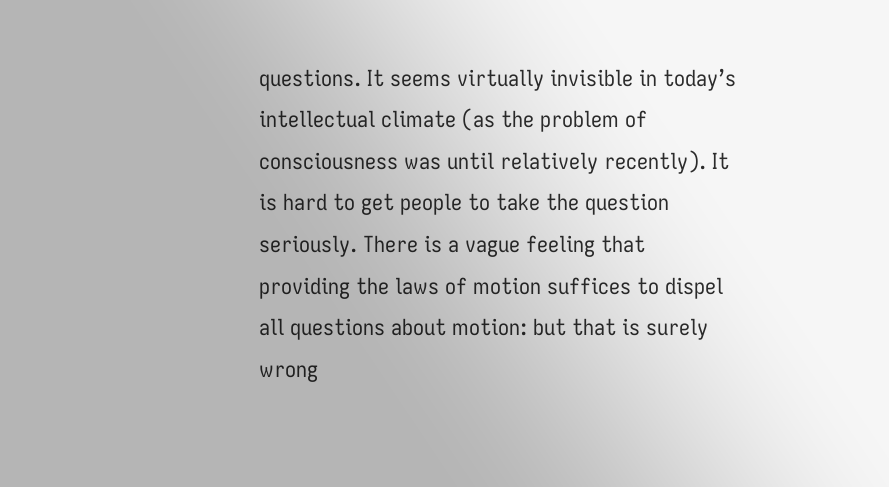questions. It seems virtually invisible in today’s intellectual climate (as the problem of consciousness was until relatively recently). It is hard to get people to take the question seriously. There is a vague feeling that providing the laws of motion suffices to dispel all questions about motion: but that is surely wrong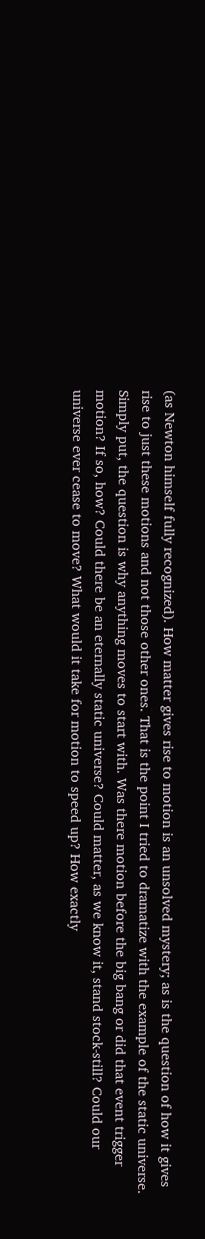(as Newton himself fully recognized). How matter gives rise to motion is an unsolved mystery; as is the question of how it gives rise to just these motions and not those other ones. That is the point I tried to dramatize with the example of the static universe. Simply put, the question is why anything moves to start with. Was there motion before the big bang or did that event trigger motion? If so, how? Could there be an eternally static universe? Could matter, as we know it, stand stock-still? Could our universe ever cease to move? What would it take for motion to speed up? How exactly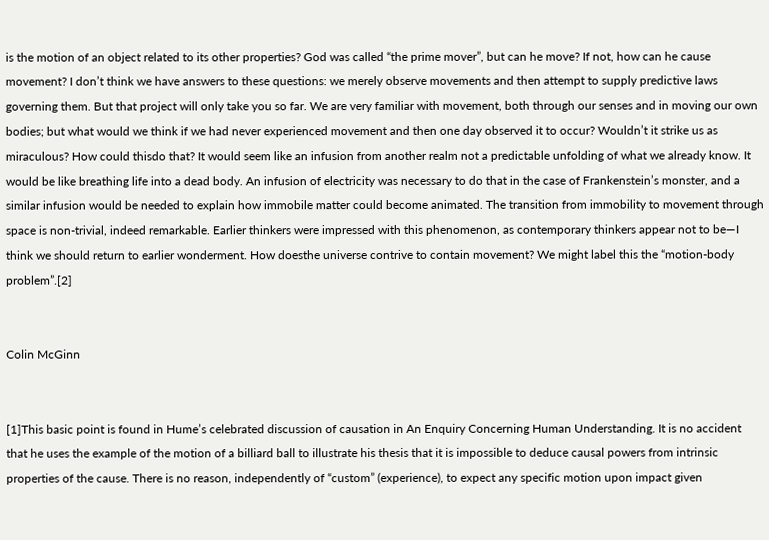is the motion of an object related to its other properties? God was called “the prime mover”, but can he move? If not, how can he cause movement? I don’t think we have answers to these questions: we merely observe movements and then attempt to supply predictive laws governing them. But that project will only take you so far. We are very familiar with movement, both through our senses and in moving our own bodies; but what would we think if we had never experienced movement and then one day observed it to occur? Wouldn’t it strike us as miraculous? How could thisdo that? It would seem like an infusion from another realm not a predictable unfolding of what we already know. It would be like breathing life into a dead body. An infusion of electricity was necessary to do that in the case of Frankenstein’s monster, and a similar infusion would be needed to explain how immobile matter could become animated. The transition from immobility to movement through space is non-trivial, indeed remarkable. Earlier thinkers were impressed with this phenomenon, as contemporary thinkers appear not to be—I think we should return to earlier wonderment. How doesthe universe contrive to contain movement? We might label this the “motion-body problem”.[2]


Colin McGinn


[1]This basic point is found in Hume’s celebrated discussion of causation in An Enquiry Concerning Human Understanding. It is no accident that he uses the example of the motion of a billiard ball to illustrate his thesis that it is impossible to deduce causal powers from intrinsic properties of the cause. There is no reason, independently of “custom” (experience), to expect any specific motion upon impact given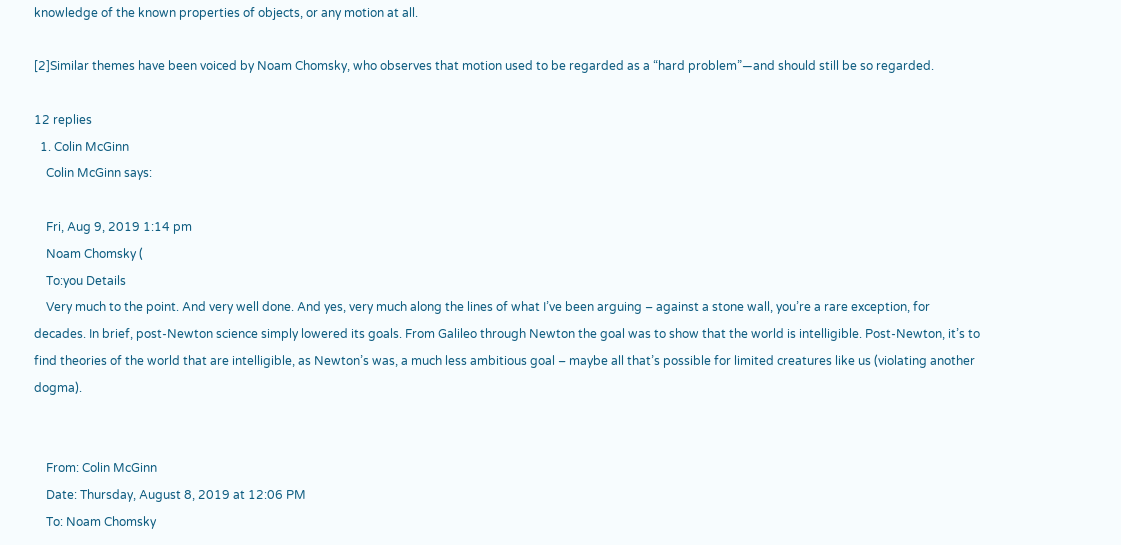knowledge of the known properties of objects, or any motion at all.

[2]Similar themes have been voiced by Noam Chomsky, who observes that motion used to be regarded as a “hard problem”—and should still be so regarded.

12 replies
  1. Colin McGinn
    Colin McGinn says:

    Fri, Aug 9, 2019 1:14 pm
    Noam Chomsky (
    To:you Details
    Very much to the point. And very well done. And yes, very much along the lines of what I’ve been arguing – against a stone wall, you’re a rare exception, for decades. In brief, post-Newton science simply lowered its goals. From Galileo through Newton the goal was to show that the world is intelligible. Post-Newton, it’s to find theories of the world that are intelligible, as Newton’s was, a much less ambitious goal – maybe all that’s possible for limited creatures like us (violating another dogma).


    From: Colin McGinn
    Date: Thursday, August 8, 2019 at 12:06 PM
    To: Noam Chomsky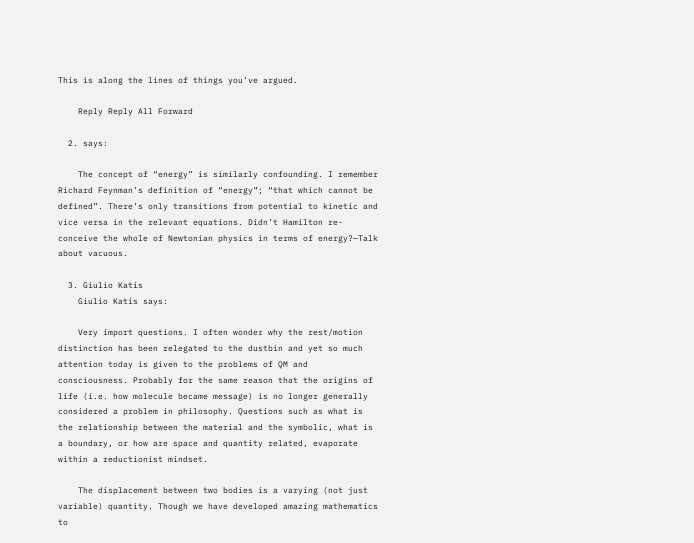This is along the lines of things you’ve argued.

    Reply Reply All Forward

  2. says:

    The concept of “energy” is similarly confounding. I remember Richard Feynman’s definition of “energy”; “that which cannot be defined”. There’s only transitions from potential to kinetic and vice versa in the relevant equations. Didn’t Hamilton re- conceive the whole of Newtonian physics in terms of energy?—Talk about vacuous.

  3. Giulio Katis
    Giulio Katis says:

    Very import questions. I often wonder why the rest/motion distinction has been relegated to the dustbin and yet so much attention today is given to the problems of QM and consciousness. Probably for the same reason that the origins of life (i.e. how molecule became message) is no longer generally considered a problem in philosophy. Questions such as what is the relationship between the material and the symbolic, what is a boundary, or how are space and quantity related, evaporate within a reductionist mindset.

    The displacement between two bodies is a varying (not just variable) quantity. Though we have developed amazing mathematics to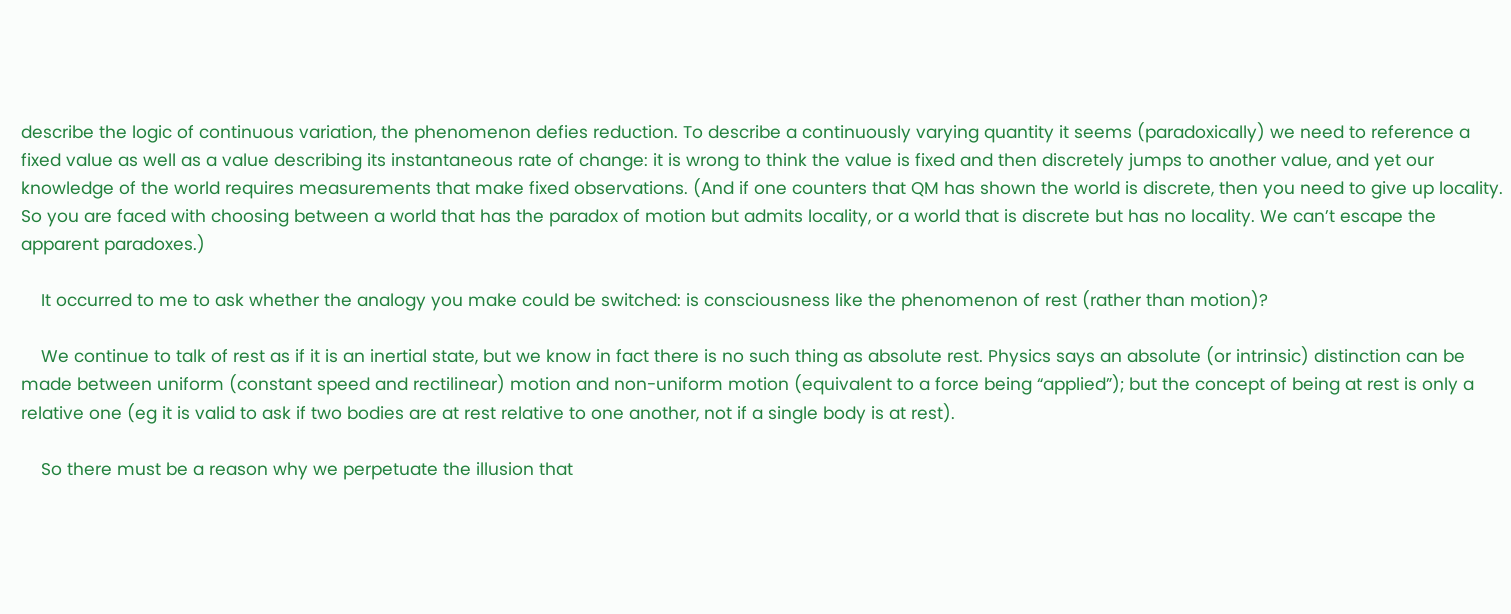describe the logic of continuous variation, the phenomenon defies reduction. To describe a continuously varying quantity it seems (paradoxically) we need to reference a fixed value as well as a value describing its instantaneous rate of change: it is wrong to think the value is fixed and then discretely jumps to another value, and yet our knowledge of the world requires measurements that make fixed observations. (And if one counters that QM has shown the world is discrete, then you need to give up locality. So you are faced with choosing between a world that has the paradox of motion but admits locality, or a world that is discrete but has no locality. We can’t escape the apparent paradoxes.)

    It occurred to me to ask whether the analogy you make could be switched: is consciousness like the phenomenon of rest (rather than motion)?

    We continue to talk of rest as if it is an inertial state, but we know in fact there is no such thing as absolute rest. Physics says an absolute (or intrinsic) distinction can be made between uniform (constant speed and rectilinear) motion and non-uniform motion (equivalent to a force being “applied”); but the concept of being at rest is only a relative one (eg it is valid to ask if two bodies are at rest relative to one another, not if a single body is at rest).

    So there must be a reason why we perpetuate the illusion that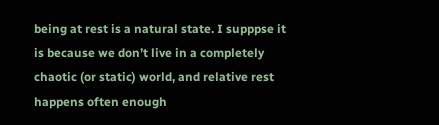being at rest is a natural state. I supppse it is because we don’t live in a completely chaotic (or static) world, and relative rest happens often enough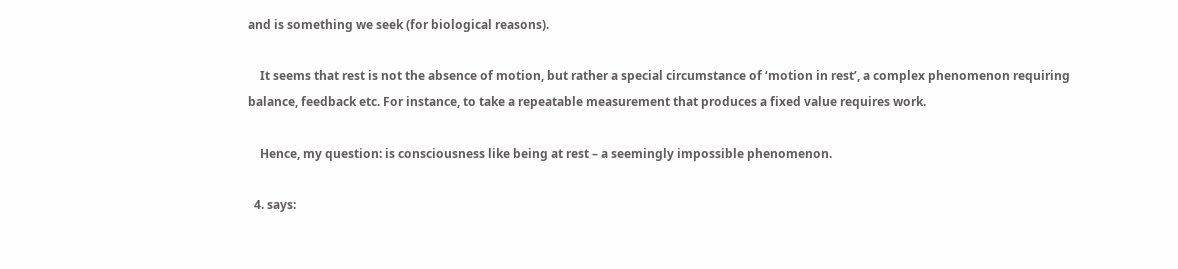and is something we seek (for biological reasons).

    It seems that rest is not the absence of motion, but rather a special circumstance of ‘motion in rest’, a complex phenomenon requiring balance, feedback etc. For instance, to take a repeatable measurement that produces a fixed value requires work.

    Hence, my question: is consciousness like being at rest – a seemingly impossible phenomenon.

  4. says: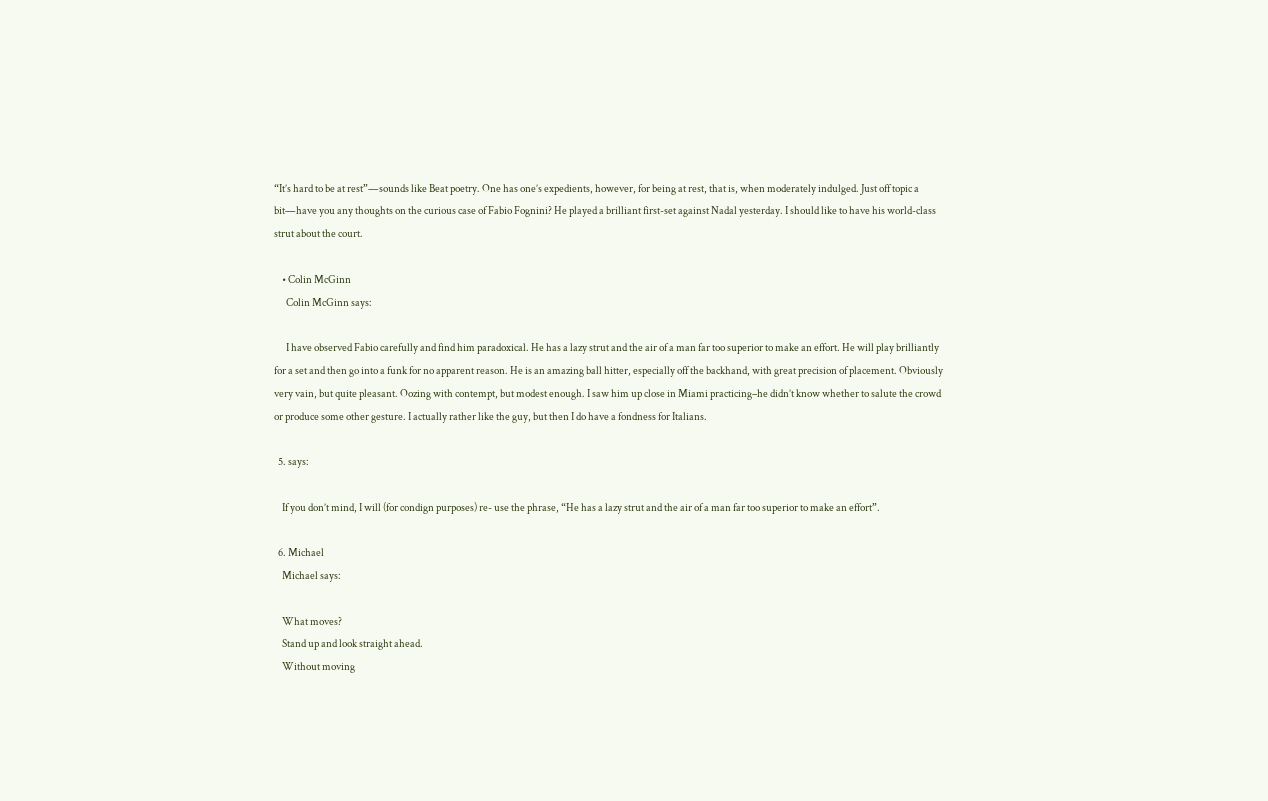“It’s hard to be at rest”—sounds like Beat poetry. One has one’s expedients, however, for being at rest, that is, when moderately indulged. Just off topic a bit—have you any thoughts on the curious case of Fabio Fognini? He played a brilliant first-set against Nadal yesterday. I should like to have his world-class strut about the court.

    • Colin McGinn
      Colin McGinn says:

      I have observed Fabio carefully and find him paradoxical. He has a lazy strut and the air of a man far too superior to make an effort. He will play brilliantly for a set and then go into a funk for no apparent reason. He is an amazing ball hitter, especially off the backhand, with great precision of placement. Obviously very vain, but quite pleasant. Oozing with contempt, but modest enough. I saw him up close in Miami practicing–he didn’t know whether to salute the crowd or produce some other gesture. I actually rather like the guy, but then I do have a fondness for Italians.

  5. says:

    If you don’t mind, I will (for condign purposes) re- use the phrase, “He has a lazy strut and the air of a man far too superior to make an effort”.

  6. Michael
    Michael says:

    What moves?
    Stand up and look straight ahead.
    Without moving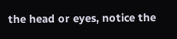the head or eyes, notice the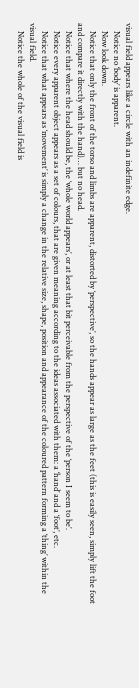visual field appears like a circle with an indefinite edge.
    Notice no ‘body’ is apparent.
    Now look down.
    Notice that only the front of the torso and limbs are apparent, distorted by ‘perspective’, so the hands appear as large as the feet (this is easily seen, simply lift the foot and compare it directly with the hand)… but no head.
    Notice that where the head should be, the ‘whole world appears’, or at least that bit perceivable from the perspective of the ‘person I seem to be’.
    Notice every apparent object appears as a set of colours, that are given meaning according to the ideas associated with them: a ‘hand’ and a ‘foot’, etc.
    Notice that what appears as ‘movement’ is simply a change in the relative size, shape, position and appearance of the coloured pattern forming a ‘thing’ within the visual field.
    Notice the whole of the visual field is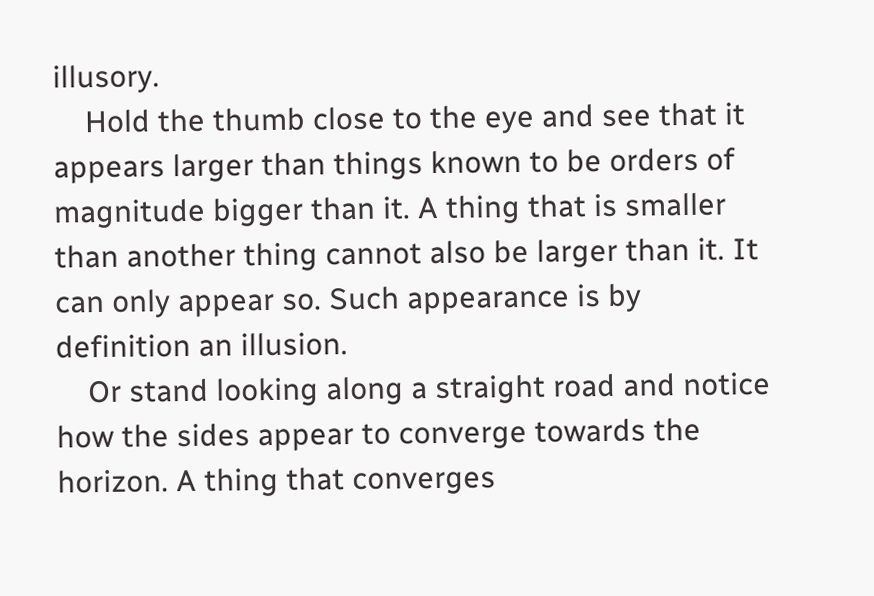illusory.
    Hold the thumb close to the eye and see that it appears larger than things known to be orders of magnitude bigger than it. A thing that is smaller than another thing cannot also be larger than it. It can only appear so. Such appearance is by definition an illusion.
    Or stand looking along a straight road and notice how the sides appear to converge towards the horizon. A thing that converges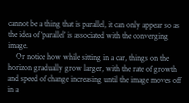cannot be a thing that is parallel, it can only appear so as the idea of ‘parallel’ is associated with the converging image.
    Or notice how while sitting in a car, things on the horizon gradually grow larger, with the rate of growth and speed of change increasing until the image moves off in a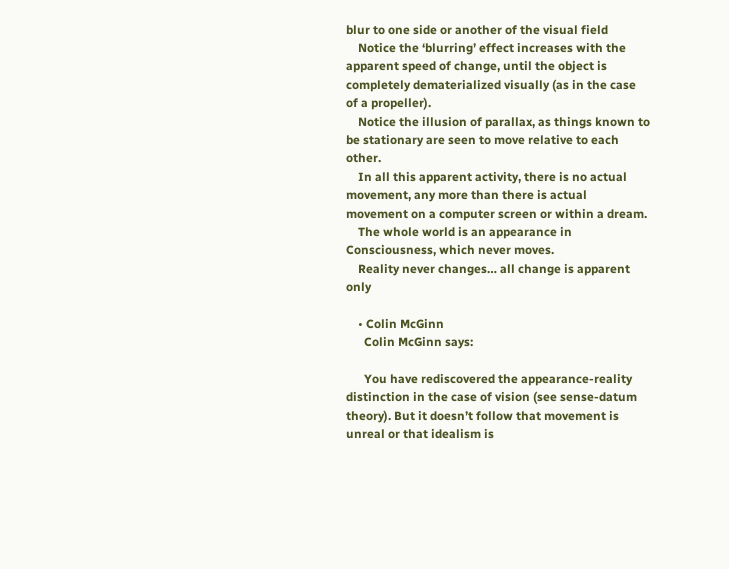blur to one side or another of the visual field
    Notice the ‘blurring’ effect increases with the apparent speed of change, until the object is completely dematerialized visually (as in the case of a propeller).
    Notice the illusion of parallax, as things known to be stationary are seen to move relative to each other.
    In all this apparent activity, there is no actual movement, any more than there is actual movement on a computer screen or within a dream.
    The whole world is an appearance in Consciousness, which never moves.
    Reality never changes… all change is apparent only

    • Colin McGinn
      Colin McGinn says:

      You have rediscovered the appearance-reality distinction in the case of vision (see sense-datum theory). But it doesn’t follow that movement is unreal or that idealism is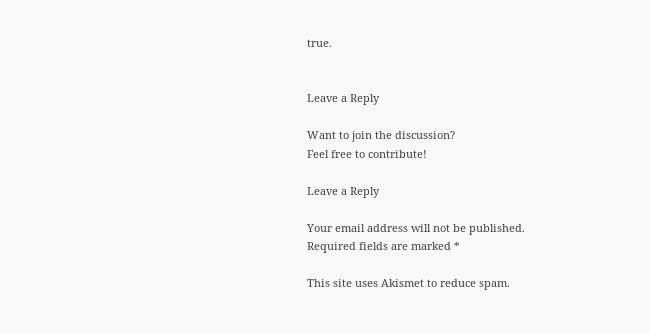true.


Leave a Reply

Want to join the discussion?
Feel free to contribute!

Leave a Reply

Your email address will not be published. Required fields are marked *

This site uses Akismet to reduce spam.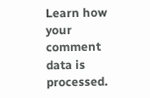Learn how your comment data is processed.